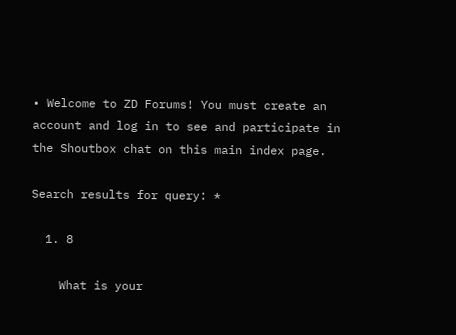• Welcome to ZD Forums! You must create an account and log in to see and participate in the Shoutbox chat on this main index page.

Search results for query: *

  1. 8

    What is your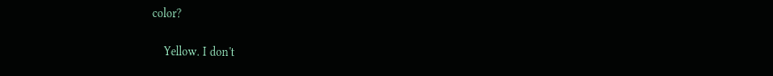color?

    Yellow. I don't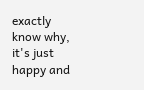exactly know why, it's just happy and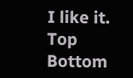I like it.
Top Bottom